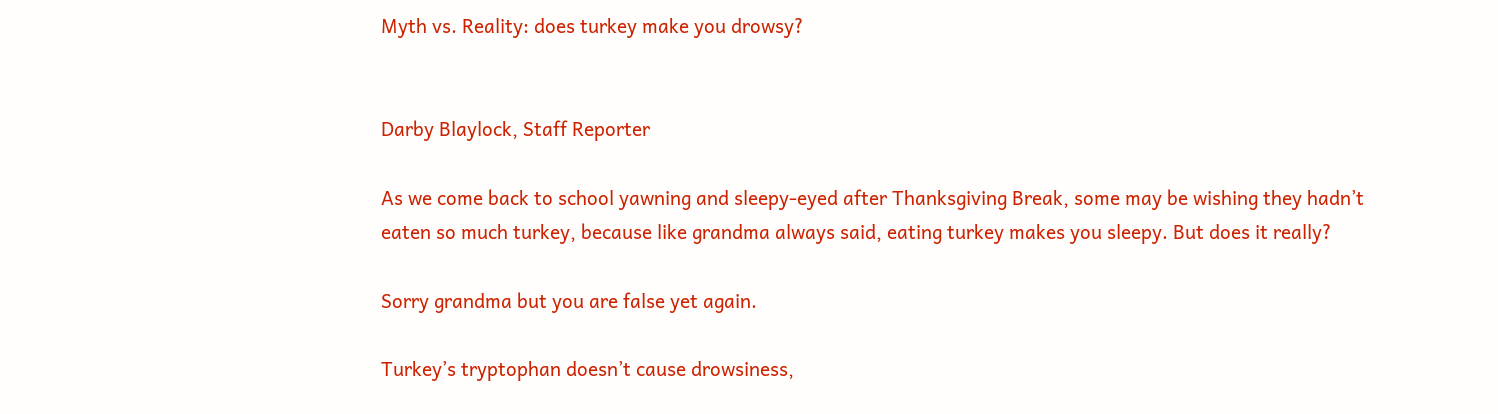Myth vs. Reality: does turkey make you drowsy?


Darby Blaylock, Staff Reporter

As we come back to school yawning and sleepy-eyed after Thanksgiving Break, some may be wishing they hadn’t eaten so much turkey, because like grandma always said, eating turkey makes you sleepy. But does it really?

Sorry grandma but you are false yet again.

Turkey’s tryptophan doesn’t cause drowsiness,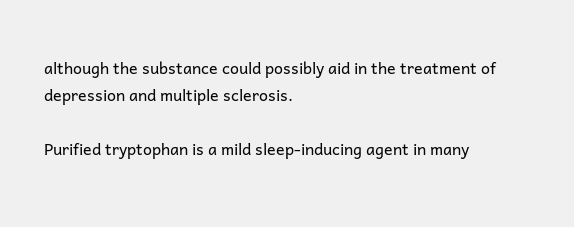although the substance could possibly aid in the treatment of depression and multiple sclerosis.

Purified tryptophan is a mild sleep-inducing agent in many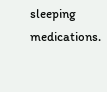sleeping medications.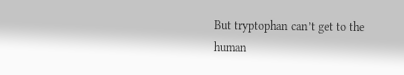But tryptophan can’t get to the human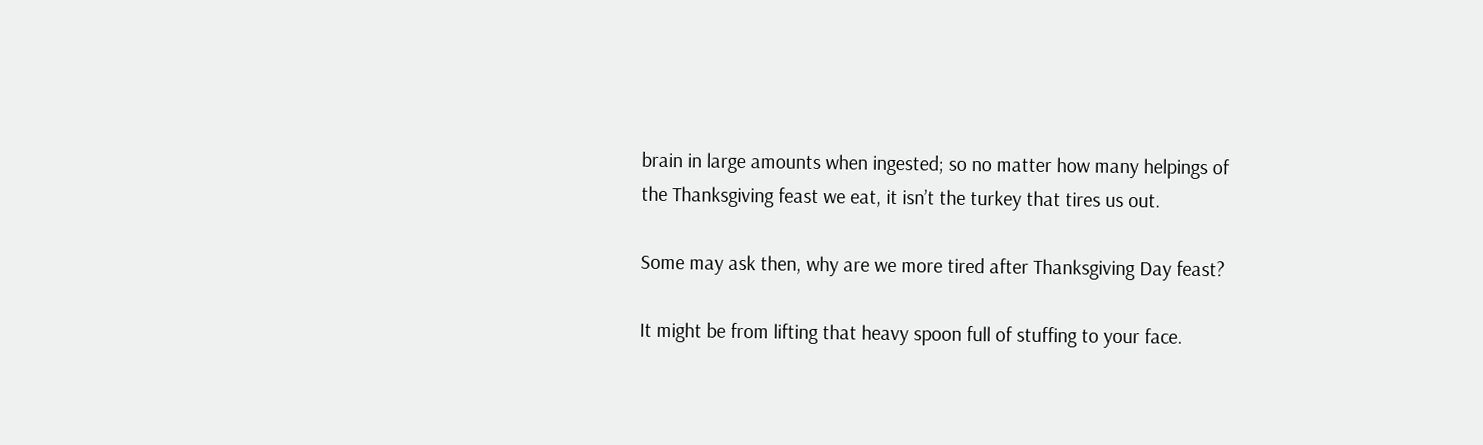brain in large amounts when ingested; so no matter how many helpings of the Thanksgiving feast we eat, it isn’t the turkey that tires us out.

Some may ask then, why are we more tired after Thanksgiving Day feast?

It might be from lifting that heavy spoon full of stuffing to your face.